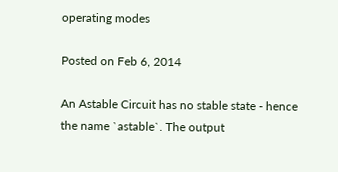operating modes

Posted on Feb 6, 2014

An Astable Circuit has no stable state - hence the name `astable`. The output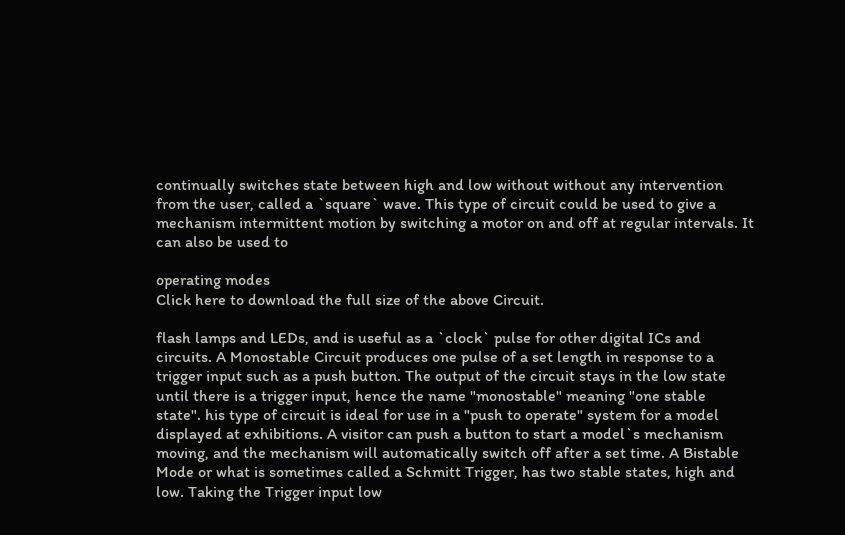continually switches state between high and low without without any intervention from the user, called a `square` wave. This type of circuit could be used to give a mechanism intermittent motion by switching a motor on and off at regular intervals. It can also be used to

operating modes
Click here to download the full size of the above Circuit.

flash lamps and LEDs, and is useful as a `clock` pulse for other digital ICs and circuits. A Monostable Circuit produces one pulse of a set length in response to a trigger input such as a push button. The output of the circuit stays in the low state until there is a trigger input, hence the name "monostable" meaning "one stable state". his type of circuit is ideal for use in a "push to operate" system for a model displayed at exhibitions. A visitor can push a button to start a model`s mechanism moving, and the mechanism will automatically switch off after a set time. A Bistable Mode or what is sometimes called a Schmitt Trigger, has two stable states, high and low. Taking the Trigger input low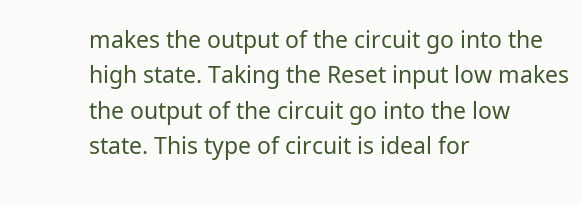makes the output of the circuit go into the high state. Taking the Reset input low makes the output of the circuit go into the low state. This type of circuit is ideal for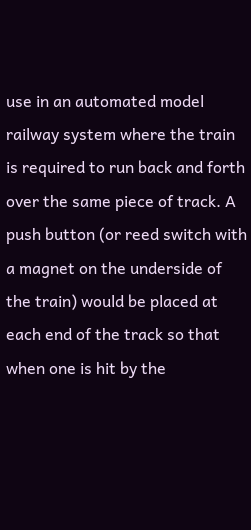use in an automated model railway system where the train is required to run back and forth over the same piece of track. A push button (or reed switch with a magnet on the underside of the train) would be placed at each end of the track so that when one is hit by the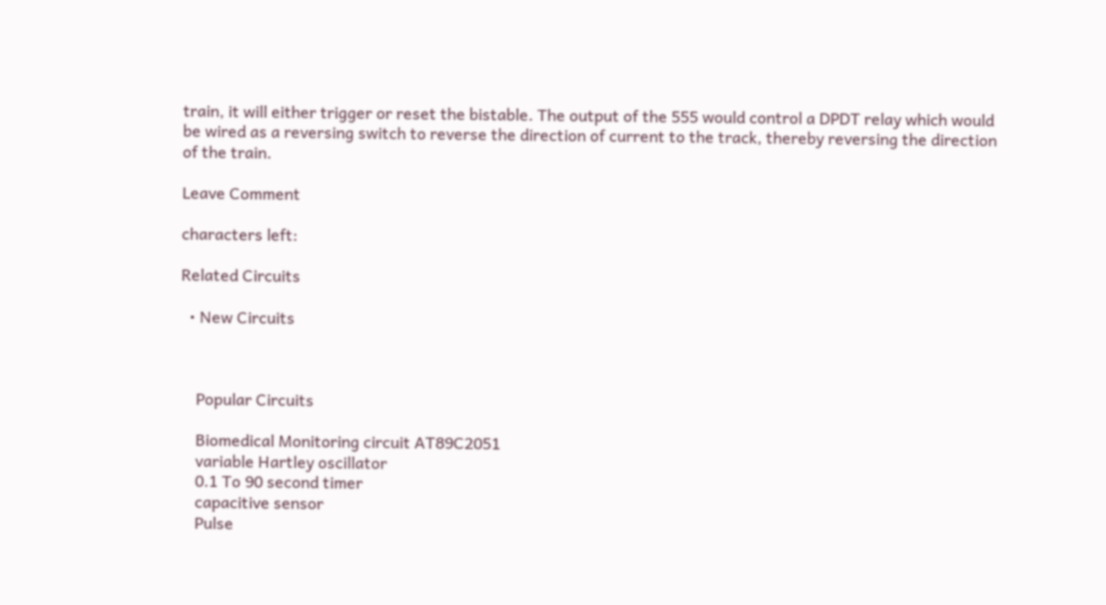train, it will either trigger or reset the bistable. The output of the 555 would control a DPDT relay which would be wired as a reversing switch to reverse the direction of current to the track, thereby reversing the direction of the train.

Leave Comment

characters left:

Related Circuits

  • New Circuits



    Popular Circuits

    Biomedical Monitoring circuit AT89C2051
    variable Hartley oscillator
    0.1 To 90 second timer
    capacitive sensor
    Pulse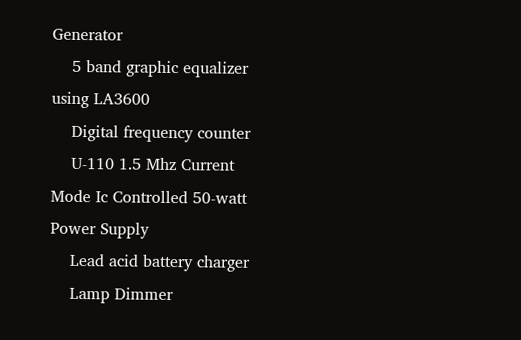Generator
    5 band graphic equalizer using LA3600
    Digital frequency counter
    U-110 1.5 Mhz Current Mode Ic Controlled 50-watt Power Supply
    Lead acid battery charger
    Lamp Dimmer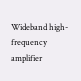Wideband high-frequency amplifier